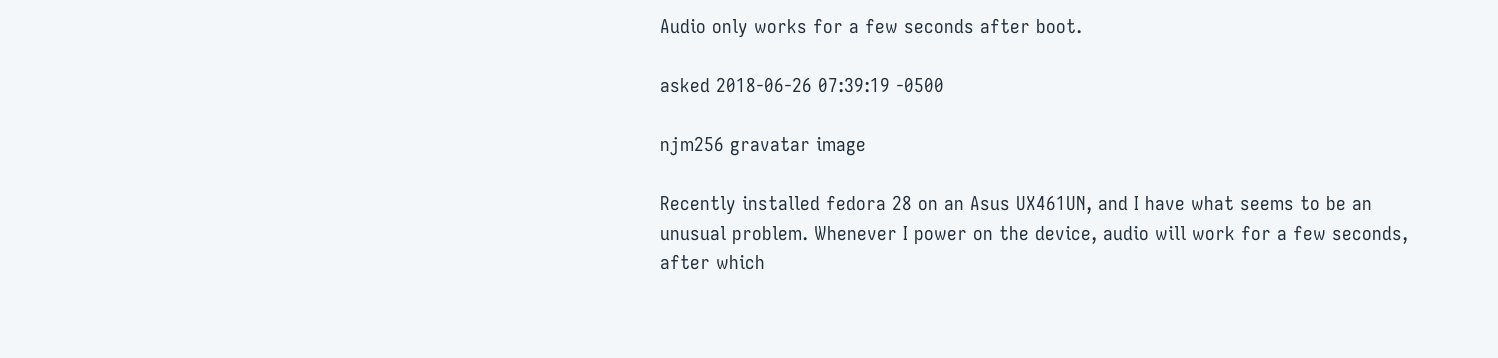Audio only works for a few seconds after boot.

asked 2018-06-26 07:39:19 -0500

njm256 gravatar image

Recently installed fedora 28 on an Asus UX461UN, and I have what seems to be an unusual problem. Whenever I power on the device, audio will work for a few seconds, after which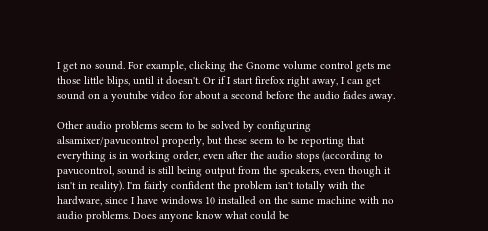I get no sound. For example, clicking the Gnome volume control gets me those little blips, until it doesn't. Or if I start firefox right away, I can get sound on a youtube video for about a second before the audio fades away.

Other audio problems seem to be solved by configuring alsamixer/pavucontrol properly, but these seem to be reporting that everything is in working order, even after the audio stops (according to pavucontrol, sound is still being output from the speakers, even though it isn't in reality). I'm fairly confident the problem isn't totally with the hardware, since I have windows 10 installed on the same machine with no audio problems. Does anyone know what could be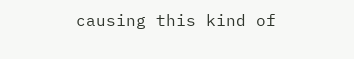causing this kind of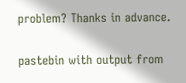problem? Thanks in advance.

pastebin with output from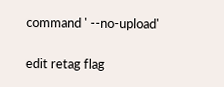command ' --no-upload'

edit retag flag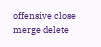offensive close merge delete